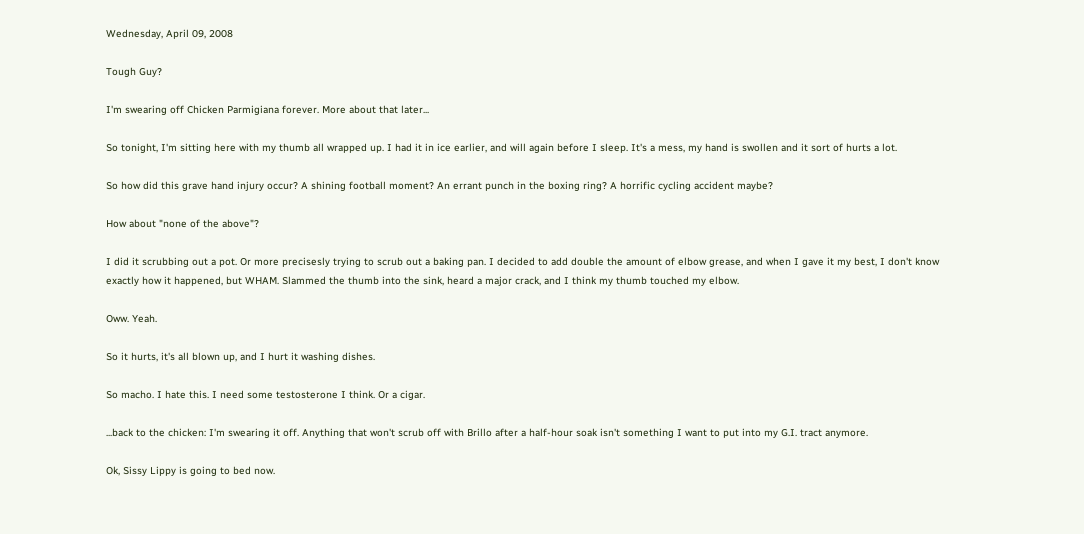Wednesday, April 09, 2008

Tough Guy?

I'm swearing off Chicken Parmigiana forever. More about that later...

So tonight, I'm sitting here with my thumb all wrapped up. I had it in ice earlier, and will again before I sleep. It's a mess, my hand is swollen and it sort of hurts a lot.

So how did this grave hand injury occur? A shining football moment? An errant punch in the boxing ring? A horrific cycling accident maybe?

How about "none of the above"?

I did it scrubbing out a pot. Or more precisesly trying to scrub out a baking pan. I decided to add double the amount of elbow grease, and when I gave it my best, I don't know exactly how it happened, but WHAM. Slammed the thumb into the sink, heard a major crack, and I think my thumb touched my elbow.

Oww. Yeah.

So it hurts, it's all blown up, and I hurt it washing dishes.

So macho. I hate this. I need some testosterone I think. Or a cigar.

...back to the chicken: I'm swearing it off. Anything that won't scrub off with Brillo after a half-hour soak isn't something I want to put into my G.I. tract anymore.

Ok, Sissy Lippy is going to bed now.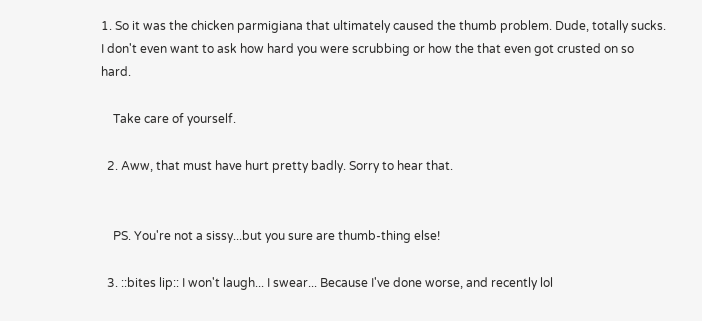1. So it was the chicken parmigiana that ultimately caused the thumb problem. Dude, totally sucks. I don't even want to ask how hard you were scrubbing or how the that even got crusted on so hard.

    Take care of yourself.

  2. Aww, that must have hurt pretty badly. Sorry to hear that.


    PS. You're not a sissy...but you sure are thumb-thing else!

  3. ::bites lip:: I won't laugh... I swear... Because I've done worse, and recently lol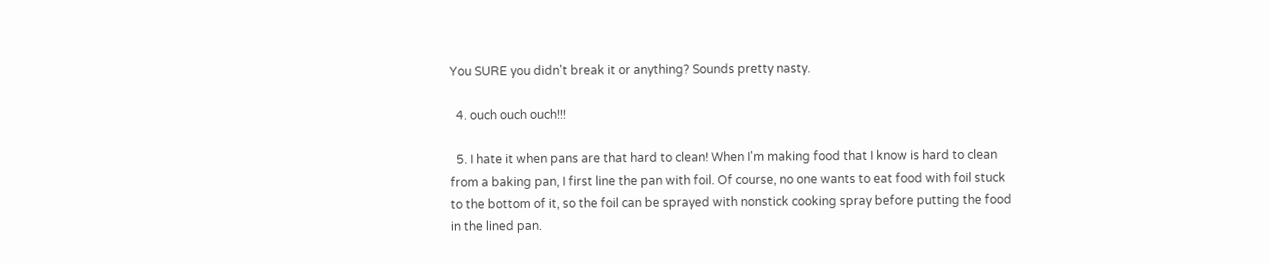You SURE you didn't break it or anything? Sounds pretty nasty.

  4. ouch ouch ouch!!!

  5. I hate it when pans are that hard to clean! When I'm making food that I know is hard to clean from a baking pan, I first line the pan with foil. Of course, no one wants to eat food with foil stuck to the bottom of it, so the foil can be sprayed with nonstick cooking spray before putting the food in the lined pan.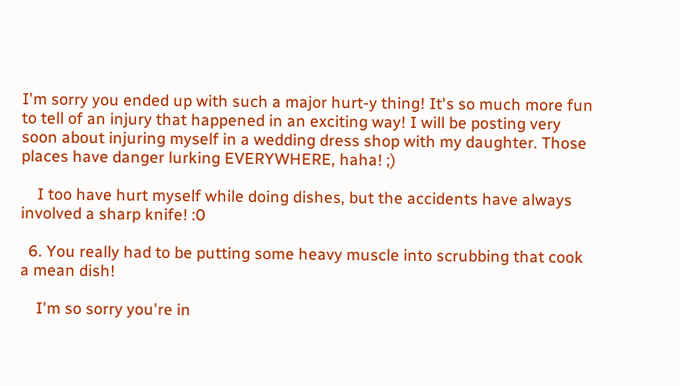I'm sorry you ended up with such a major hurt-y thing! It's so much more fun to tell of an injury that happened in an exciting way! I will be posting very soon about injuring myself in a wedding dress shop with my daughter. Those places have danger lurking EVERYWHERE, haha! ;)

    I too have hurt myself while doing dishes, but the accidents have always involved a sharp knife! :0

  6. You really had to be putting some heavy muscle into scrubbing that cook a mean dish!

    I'm so sorry you're in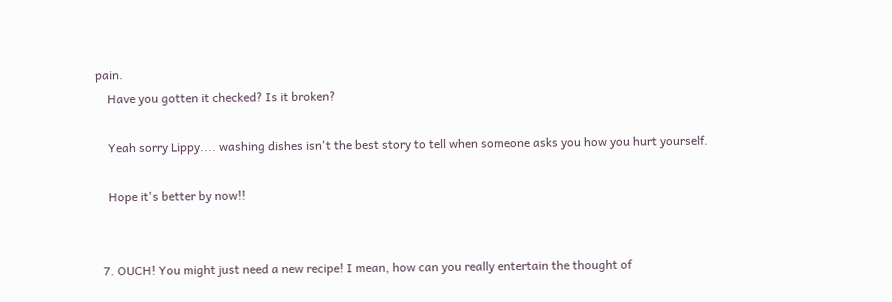pain.
    Have you gotten it checked? Is it broken?

    Yeah sorry Lippy.... washing dishes isn't the best story to tell when someone asks you how you hurt yourself.

    Hope it's better by now!!


  7. OUCH! You might just need a new recipe! I mean, how can you really entertain the thought of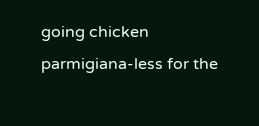going chicken parmigiana-less for the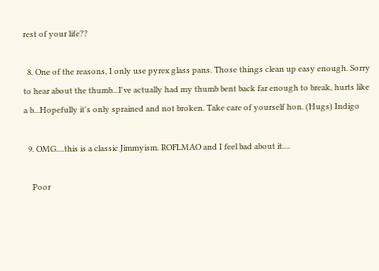rest of your life??

  8. One of the reasons, I only use pyrex glass pans. Those things clean up easy enough. Sorry to hear about the thumb...I've actually had my thumb bent back far enough to break, hurts like a b...Hopefully it's only sprained and not broken. Take care of yourself hon. (Hugs) Indigo

  9. OMG....this is a classic Jimmyism. ROFLMAO and I feel bad about it....

    Poor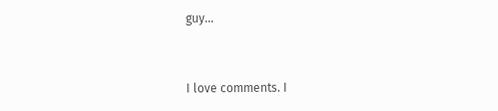guy...


I love comments. I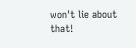won't lie about that!